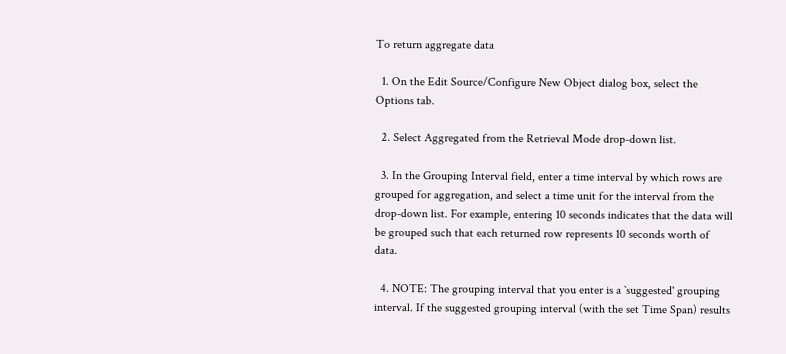To return aggregate data

  1. On the Edit Source/Configure New Object dialog box, select the Options tab.

  2. Select Aggregated from the Retrieval Mode drop-down list.

  3. In the Grouping Interval field, enter a time interval by which rows are grouped for aggregation, and select a time unit for the interval from the drop-down list. For example, entering 10 seconds indicates that the data will be grouped such that each returned row represents 10 seconds worth of data.

  4. NOTE: The grouping interval that you enter is a `suggested' grouping interval. If the suggested grouping interval (with the set Time Span) results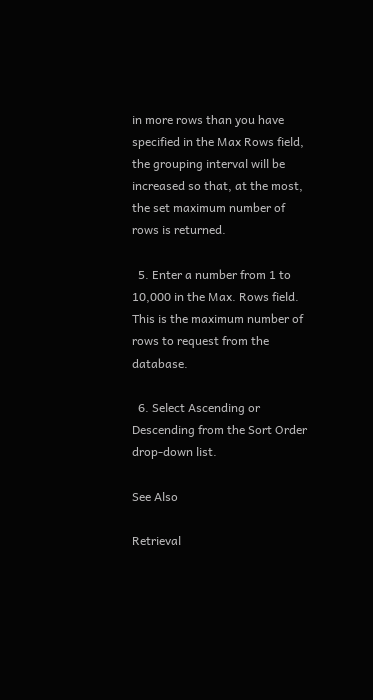in more rows than you have specified in the Max Rows field, the grouping interval will be increased so that, at the most, the set maximum number of rows is returned.

  5. Enter a number from 1 to 10,000 in the Max. Rows field. This is the maximum number of rows to request from the database.

  6. Select Ascending or Descending from the Sort Order drop-down list.

See Also

Retrieval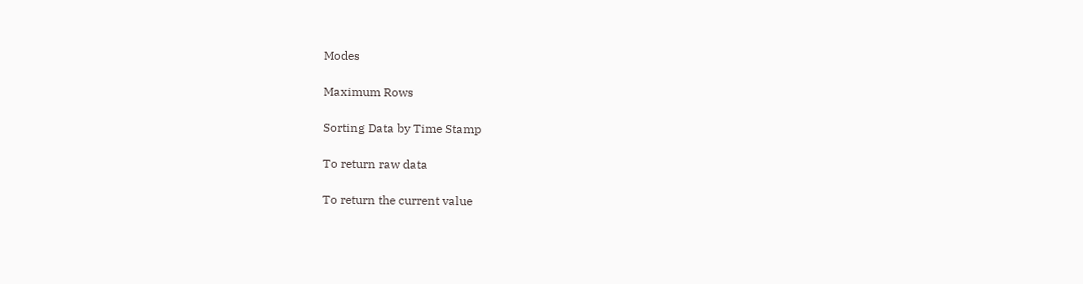Modes

Maximum Rows

Sorting Data by Time Stamp

To return raw data

To return the current value